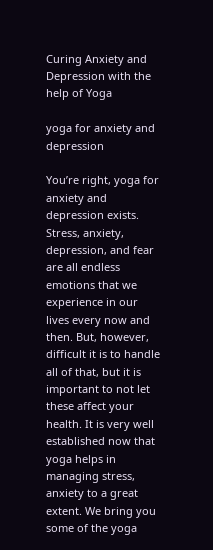Curing Anxiety and Depression with the help of Yoga

yoga for anxiety and depression

You’re right, yoga for anxiety and depression exists. Stress, anxiety, depression, and fear are all endless emotions that we experience in our lives every now and then. But, however, difficult it is to handle all of that, but it is important to not let these affect your health. It is very well established now that yoga helps in managing stress, anxiety to a great extent. We bring you some of the yoga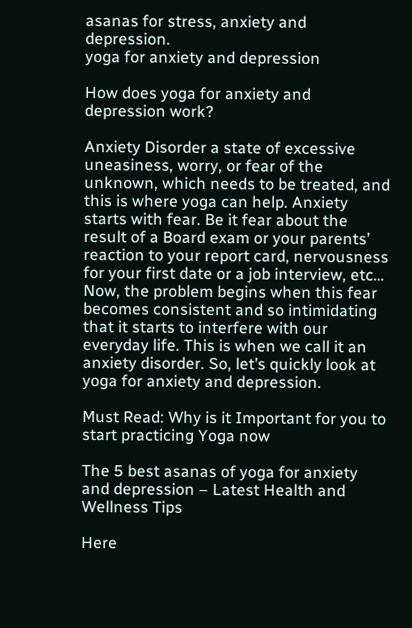asanas for stress, anxiety and depression.
yoga for anxiety and depression

How does yoga for anxiety and depression work?

Anxiety Disorder a state of excessive uneasiness, worry, or fear of the unknown, which needs to be treated, and this is where yoga can help. Anxiety starts with fear. Be it fear about the result of a Board exam or your parents’ reaction to your report card, nervousness for your first date or a job interview, etc… Now, the problem begins when this fear becomes consistent and so intimidating that it starts to interfere with our everyday life. This is when we call it an anxiety disorder. So, let’s quickly look at yoga for anxiety and depression.

Must Read: Why is it Important for you to start practicing Yoga now

The 5 best asanas of yoga for anxiety and depression – Latest Health and Wellness Tips

Here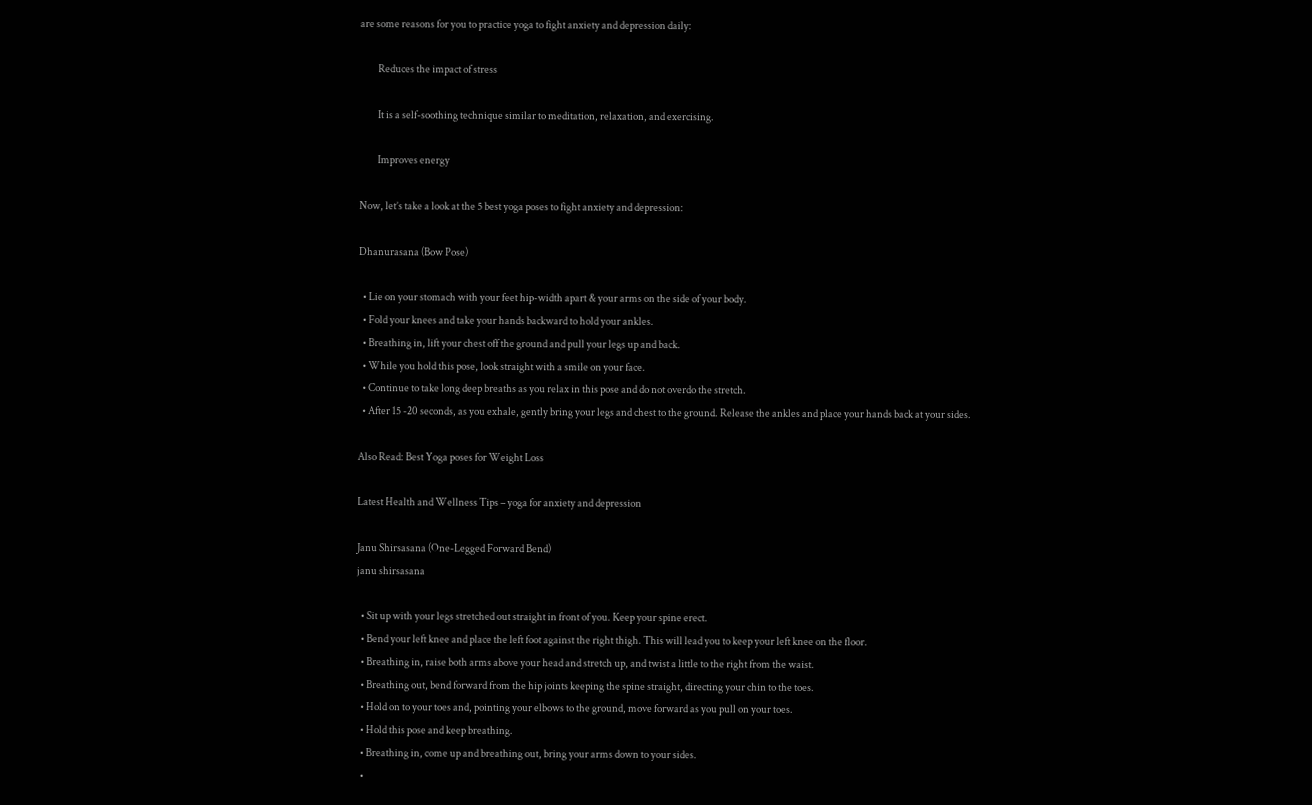are some reasons for you to practice yoga to fight anxiety and depression daily:

         Reduces the impact of stress

         It is a self-soothing technique similar to meditation, relaxation, and exercising.

         Improves energy

Now, let’s take a look at the 5 best yoga poses to fight anxiety and depression:

Dhanurasana (Bow Pose)

  • Lie on your stomach with your feet hip-width apart & your arms on the side of your body.
  • Fold your knees and take your hands backward to hold your ankles.
  • Breathing in, lift your chest off the ground and pull your legs up and back.
  • While you hold this pose, look straight with a smile on your face.
  • Continue to take long deep breaths as you relax in this pose and do not overdo the stretch.
  • After 15 -20 seconds, as you exhale, gently bring your legs and chest to the ground. Release the ankles and place your hands back at your sides.

Also Read: Best Yoga poses for Weight Loss

Latest Health and Wellness Tips – yoga for anxiety and depression

Janu Shirsasana (One-Legged Forward Bend)
janu shirsasana

  • Sit up with your legs stretched out straight in front of you. Keep your spine erect.
  • Bend your left knee and place the left foot against the right thigh. This will lead you to keep your left knee on the floor.
  • Breathing in, raise both arms above your head and stretch up, and twist a little to the right from the waist.
  • Breathing out, bend forward from the hip joints keeping the spine straight, directing your chin to the toes.
  • Hold on to your toes and, pointing your elbows to the ground, move forward as you pull on your toes.
  • Hold this pose and keep breathing.
  • Breathing in, come up and breathing out, bring your arms down to your sides.
  •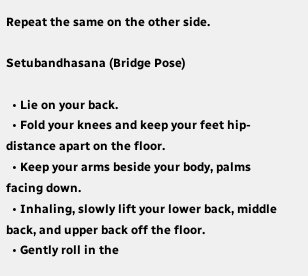Repeat the same on the other side.

Setubandhasana (Bridge Pose)

  • Lie on your back.
  • Fold your knees and keep your feet hip-distance apart on the floor.
  • Keep your arms beside your body, palms facing down.
  • Inhaling, slowly lift your lower back, middle back, and upper back off the floor.
  • Gently roll in the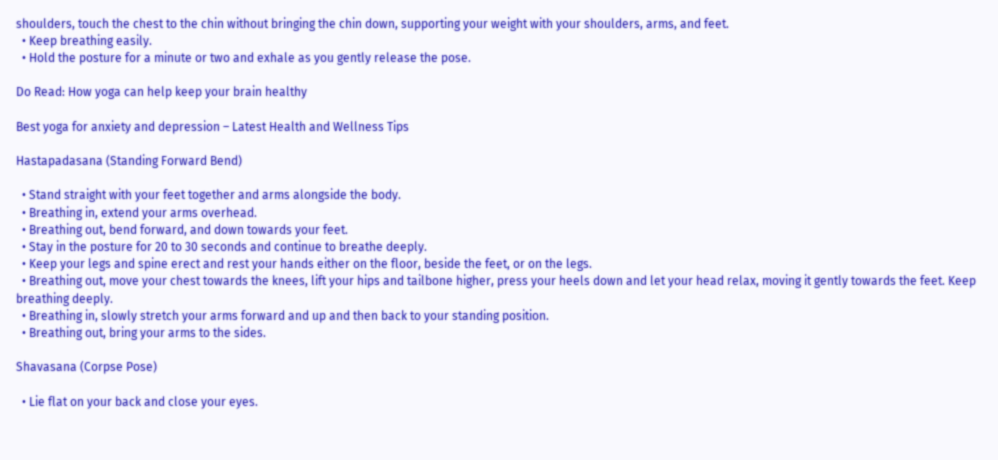shoulders, touch the chest to the chin without bringing the chin down, supporting your weight with your shoulders, arms, and feet.
  • Keep breathing easily.
  • Hold the posture for a minute or two and exhale as you gently release the pose.

Do Read: How yoga can help keep your brain healthy

Best yoga for anxiety and depression – Latest Health and Wellness Tips

Hastapadasana (Standing Forward Bend)

  • Stand straight with your feet together and arms alongside the body.
  • Breathing in, extend your arms overhead.
  • Breathing out, bend forward, and down towards your feet.
  • Stay in the posture for 20 to 30 seconds and continue to breathe deeply.
  • Keep your legs and spine erect and rest your hands either on the floor, beside the feet, or on the legs.
  • Breathing out, move your chest towards the knees, lift your hips and tailbone higher, press your heels down and let your head relax, moving it gently towards the feet. Keep breathing deeply.
  • Breathing in, slowly stretch your arms forward and up and then back to your standing position.
  • Breathing out, bring your arms to the sides.

Shavasana (Corpse Pose)

  • Lie flat on your back and close your eyes.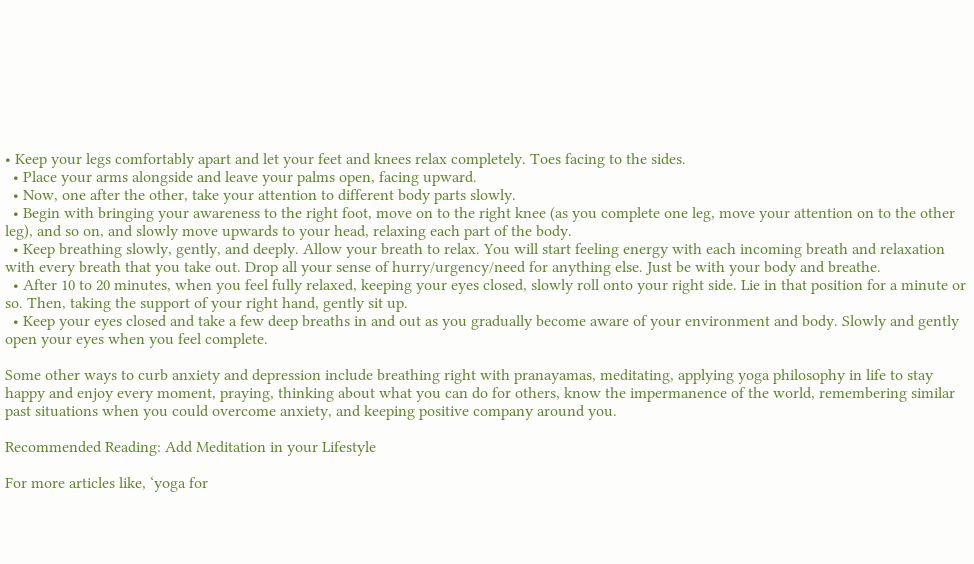• Keep your legs comfortably apart and let your feet and knees relax completely. Toes facing to the sides.
  • Place your arms alongside and leave your palms open, facing upward.
  • Now, one after the other, take your attention to different body parts slowly.
  • Begin with bringing your awareness to the right foot, move on to the right knee (as you complete one leg, move your attention on to the other leg), and so on, and slowly move upwards to your head, relaxing each part of the body.
  • Keep breathing slowly, gently, and deeply. Allow your breath to relax. You will start feeling energy with each incoming breath and relaxation with every breath that you take out. Drop all your sense of hurry/urgency/need for anything else. Just be with your body and breathe.
  • After 10 to 20 minutes, when you feel fully relaxed, keeping your eyes closed, slowly roll onto your right side. Lie in that position for a minute or so. Then, taking the support of your right hand, gently sit up.
  • Keep your eyes closed and take a few deep breaths in and out as you gradually become aware of your environment and body. Slowly and gently open your eyes when you feel complete.

Some other ways to curb anxiety and depression include breathing right with pranayamas, meditating, applying yoga philosophy in life to stay happy and enjoy every moment, praying, thinking about what you can do for others, know the impermanence of the world, remembering similar past situations when you could overcome anxiety, and keeping positive company around you.

Recommended Reading: Add Meditation in your Lifestyle

For more articles like, ‘yoga for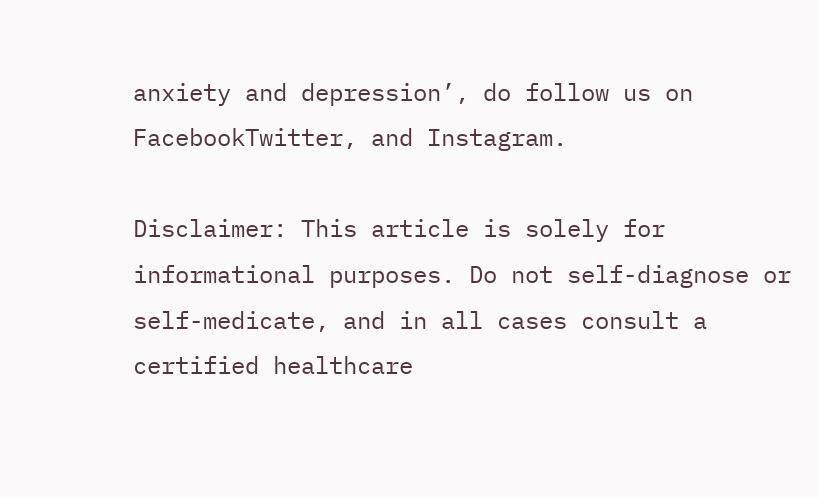anxiety and depression’, do follow us on FacebookTwitter, and Instagram.

Disclaimer: This article is solely for informational purposes. Do not self-diagnose or self-medicate, and in all cases consult a certified healthcare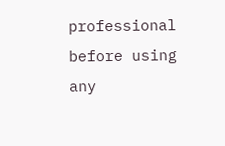professional before using any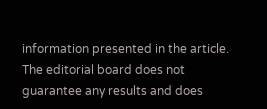information presented in the article. The editorial board does not guarantee any results and does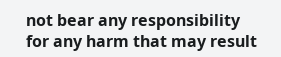not bear any responsibility for any harm that may result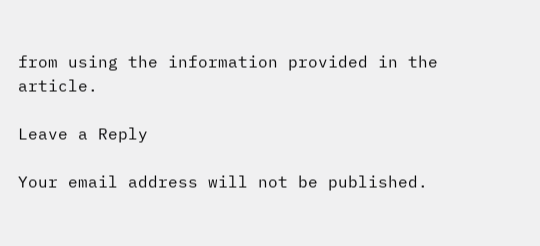from using the information provided in the article.

Leave a Reply

Your email address will not be published.